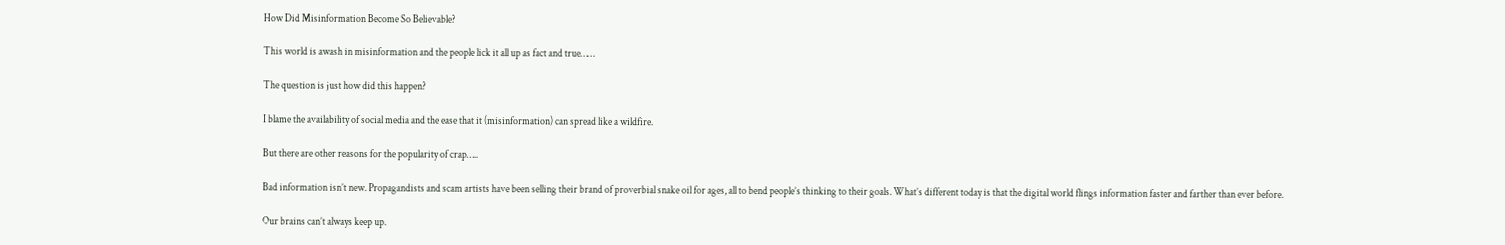How Did Misinformation Become So Believable?

This world is awash in misinformation and the people lick it all up as fact and true……

The question is just how did this happen?

I blame the availability of social media and the ease that it (misinformation) can spread like a wildfire.

But there are other reasons for the popularity of crap…..

Bad information isn’t new. Propagandists and scam artists have been selling their brand of proverbial snake oil for ages, all to bend people’s thinking to their goals. What’s different today is that the digital world flings information faster and farther than ever before.

Our brains can’t always keep up.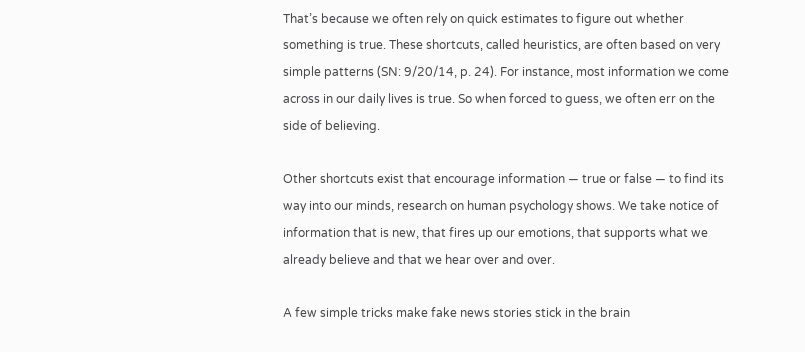That’s because we often rely on quick estimates to figure out whether something is true. These shortcuts, called heuristics, are often based on very simple patterns (SN: 9/20/14, p. 24). For instance, most information we come across in our daily lives is true. So when forced to guess, we often err on the side of believing.

Other shortcuts exist that encourage information — true or false — to find its way into our minds, research on human psychology shows. We take notice of information that is new, that fires up our emotions, that supports what we already believe and that we hear over and over.

A few simple tricks make fake news stories stick in the brain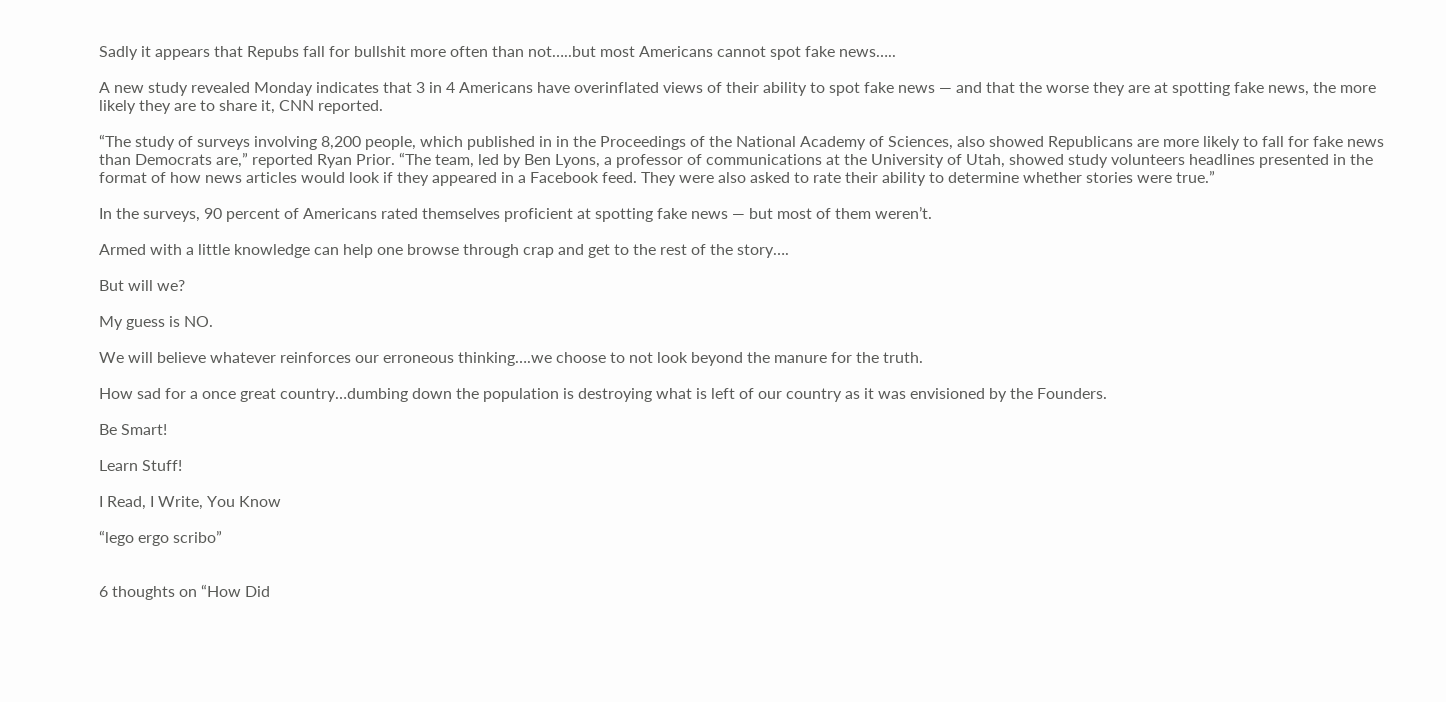Sadly it appears that Repubs fall for bullshit more often than not…..but most Americans cannot spot fake news…..

A new study revealed Monday indicates that 3 in 4 Americans have overinflated views of their ability to spot fake news — and that the worse they are at spotting fake news, the more likely they are to share it, CNN reported.

“The study of surveys involving 8,200 people, which published in in the Proceedings of the National Academy of Sciences, also showed Republicans are more likely to fall for fake news than Democrats are,” reported Ryan Prior. “The team, led by Ben Lyons, a professor of communications at the University of Utah, showed study volunteers headlines presented in the format of how news articles would look if they appeared in a Facebook feed. They were also asked to rate their ability to determine whether stories were true.”

In the surveys, 90 percent of Americans rated themselves proficient at spotting fake news — but most of them weren’t.

Armed with a little knowledge can help one browse through crap and get to the rest of the story….

But will we?

My guess is NO.

We will believe whatever reinforces our erroneous thinking….we choose to not look beyond the manure for the truth.

How sad for a once great country…dumbing down the population is destroying what is left of our country as it was envisioned by the Founders.

Be Smart!

Learn Stuff!

I Read, I Write, You Know

“lego ergo scribo”


6 thoughts on “How Did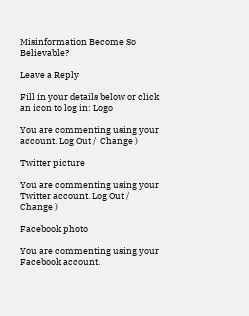Misinformation Become So Believable?

Leave a Reply

Fill in your details below or click an icon to log in: Logo

You are commenting using your account. Log Out /  Change )

Twitter picture

You are commenting using your Twitter account. Log Out /  Change )

Facebook photo

You are commenting using your Facebook account.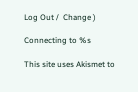Log Out /  Change )

Connecting to %s

This site uses Akismet to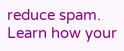reduce spam. Learn how your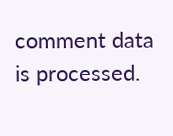comment data is processed.